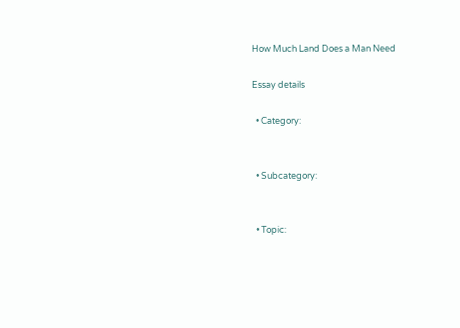How Much Land Does a Man Need

Essay details

  • Category:


  • Subcategory:


  • Topic: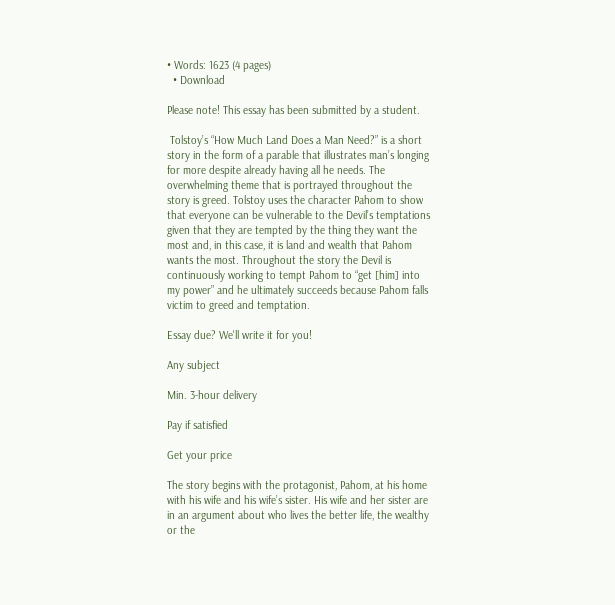• Words: 1623 (4 pages)
  • Download

Please note! This essay has been submitted by a student.

 Tolstoy’s “How Much Land Does a Man Need?” is a short story in the form of a parable that illustrates man’s longing for more despite already having all he needs. The overwhelming theme that is portrayed throughout the story is greed. Tolstoy uses the character Pahom to show that everyone can be vulnerable to the Devil’s temptations given that they are tempted by the thing they want the most and, in this case, it is land and wealth that Pahom wants the most. Throughout the story the Devil is continuously working to tempt Pahom to “get [him] into my power” and he ultimately succeeds because Pahom falls victim to greed and temptation.

Essay due? We'll write it for you!

Any subject

Min. 3-hour delivery

Pay if satisfied

Get your price

The story begins with the protagonist, Pahom, at his home with his wife and his wife’s sister. His wife and her sister are in an argument about who lives the better life, the wealthy or the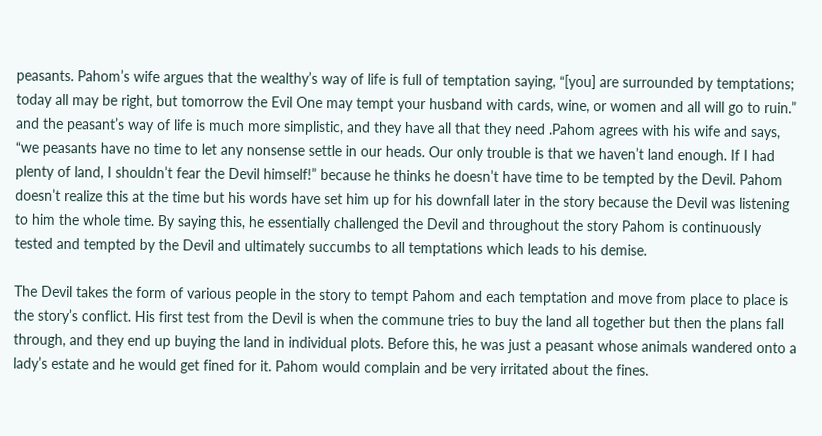peasants. Pahom’s wife argues that the wealthy’s way of life is full of temptation saying, “[you] are surrounded by temptations; today all may be right, but tomorrow the Evil One may tempt your husband with cards, wine, or women and all will go to ruin.” and the peasant’s way of life is much more simplistic, and they have all that they need .Pahom agrees with his wife and says, “we peasants have no time to let any nonsense settle in our heads. Our only trouble is that we haven’t land enough. If I had plenty of land, I shouldn’t fear the Devil himself!” because he thinks he doesn’t have time to be tempted by the Devil. Pahom doesn’t realize this at the time but his words have set him up for his downfall later in the story because the Devil was listening to him the whole time. By saying this, he essentially challenged the Devil and throughout the story Pahom is continuously tested and tempted by the Devil and ultimately succumbs to all temptations which leads to his demise.

The Devil takes the form of various people in the story to tempt Pahom and each temptation and move from place to place is the story’s conflict. His first test from the Devil is when the commune tries to buy the land all together but then the plans fall through, and they end up buying the land in individual plots. Before this, he was just a peasant whose animals wandered onto a lady’s estate and he would get fined for it. Pahom would complain and be very irritated about the fines.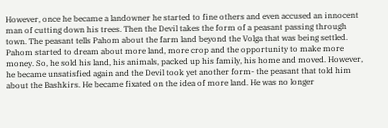However, once he became a landowner he started to fine others and even accused an innocent man of cutting down his trees. Then the Devil takes the form of a peasant passing through town. The peasant tells Pahom about the farm land beyond the Volga that was being settled. Pahom started to dream about more land, more crop and the opportunity to make more money. So, he sold his land, his animals, packed up his family, his home and moved. However, he became unsatisfied again and the Devil took yet another form- the peasant that told him about the Bashkirs. He became fixated on the idea of more land. He was no longer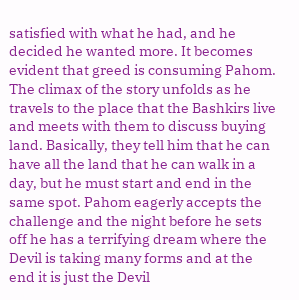satisfied with what he had, and he decided he wanted more. It becomes evident that greed is consuming Pahom. The climax of the story unfolds as he travels to the place that the Bashkirs live and meets with them to discuss buying land. Basically, they tell him that he can have all the land that he can walk in a day, but he must start and end in the same spot. Pahom eagerly accepts the challenge and the night before he sets off he has a terrifying dream where the Devil is taking many forms and at the end it is just the Devil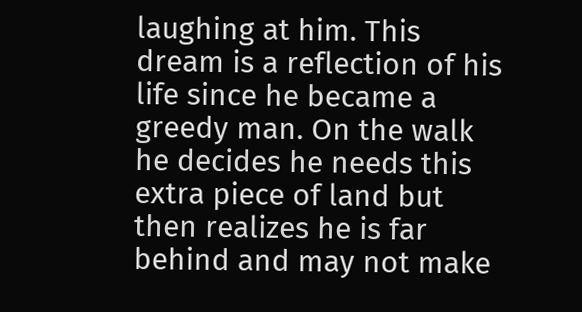laughing at him. This dream is a reflection of his life since he became a greedy man. On the walk he decides he needs this extra piece of land but then realizes he is far behind and may not make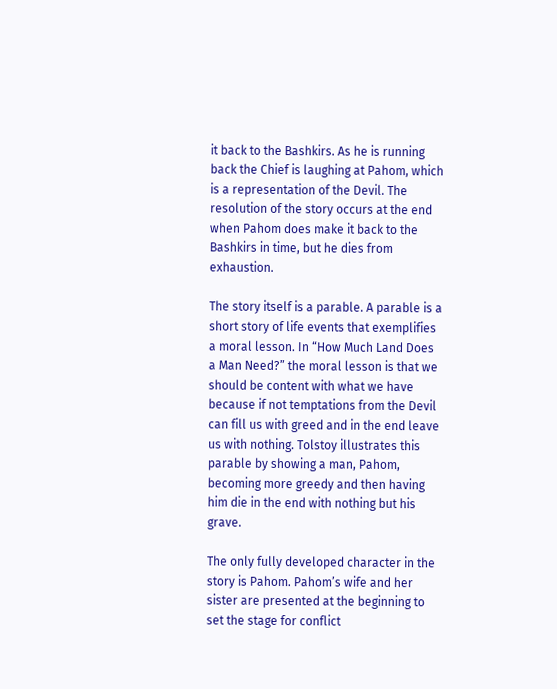it back to the Bashkirs. As he is running back the Chief is laughing at Pahom, which is a representation of the Devil. The resolution of the story occurs at the end when Pahom does make it back to the Bashkirs in time, but he dies from exhaustion.

The story itself is a parable. A parable is a short story of life events that exemplifies a moral lesson. In “How Much Land Does a Man Need?” the moral lesson is that we should be content with what we have because if not temptations from the Devil can fill us with greed and in the end leave us with nothing. Tolstoy illustrates this parable by showing a man, Pahom, becoming more greedy and then having him die in the end with nothing but his grave.

The only fully developed character in the story is Pahom. Pahom’s wife and her sister are presented at the beginning to set the stage for conflict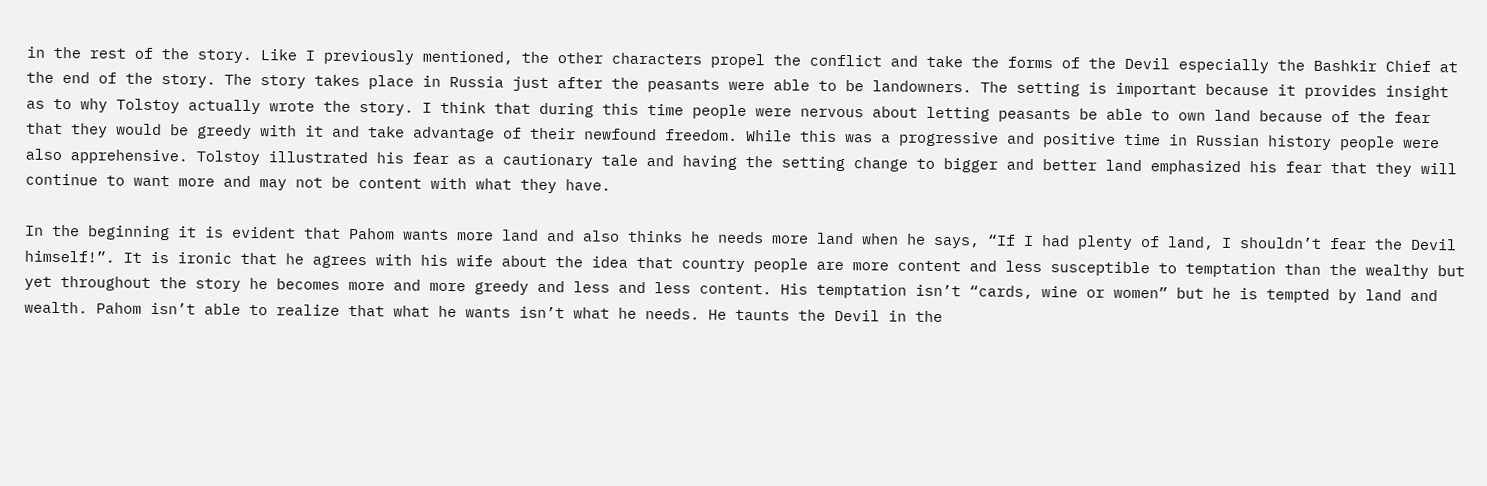in the rest of the story. Like I previously mentioned, the other characters propel the conflict and take the forms of the Devil especially the Bashkir Chief at the end of the story. The story takes place in Russia just after the peasants were able to be landowners. The setting is important because it provides insight as to why Tolstoy actually wrote the story. I think that during this time people were nervous about letting peasants be able to own land because of the fear that they would be greedy with it and take advantage of their newfound freedom. While this was a progressive and positive time in Russian history people were also apprehensive. Tolstoy illustrated his fear as a cautionary tale and having the setting change to bigger and better land emphasized his fear that they will continue to want more and may not be content with what they have.

In the beginning it is evident that Pahom wants more land and also thinks he needs more land when he says, “If I had plenty of land, I shouldn’t fear the Devil himself!”. It is ironic that he agrees with his wife about the idea that country people are more content and less susceptible to temptation than the wealthy but yet throughout the story he becomes more and more greedy and less and less content. His temptation isn’t “cards, wine or women” but he is tempted by land and wealth. Pahom isn’t able to realize that what he wants isn’t what he needs. He taunts the Devil in the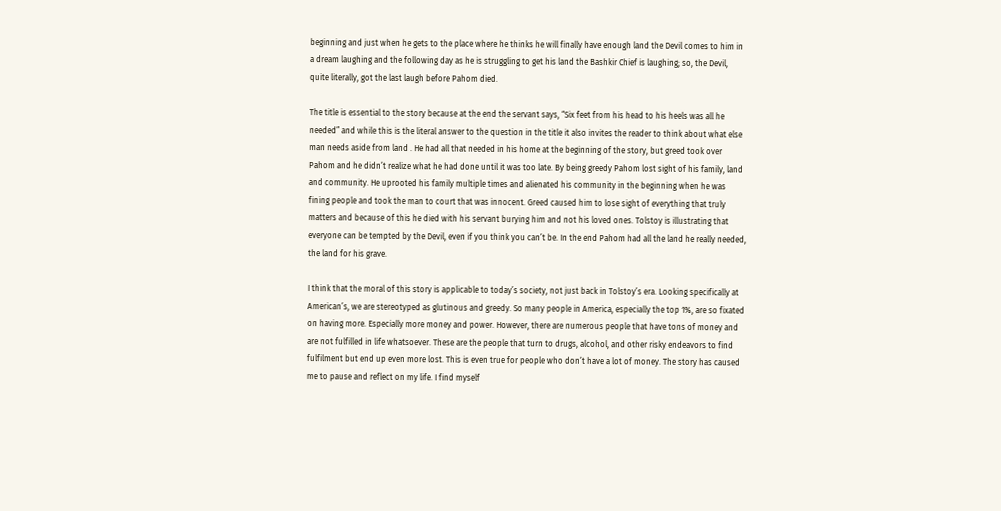beginning and just when he gets to the place where he thinks he will finally have enough land the Devil comes to him in a dream laughing and the following day as he is struggling to get his land the Bashkir Chief is laughing; so, the Devil, quite literally, got the last laugh before Pahom died.

The title is essential to the story because at the end the servant says, “Six feet from his head to his heels was all he needed” and while this is the literal answer to the question in the title it also invites the reader to think about what else man needs aside from land . He had all that needed in his home at the beginning of the story, but greed took over Pahom and he didn’t realize what he had done until it was too late. By being greedy Pahom lost sight of his family, land and community. He uprooted his family multiple times and alienated his community in the beginning when he was fining people and took the man to court that was innocent. Greed caused him to lose sight of everything that truly matters and because of this he died with his servant burying him and not his loved ones. Tolstoy is illustrating that everyone can be tempted by the Devil, even if you think you can’t be. In the end Pahom had all the land he really needed, the land for his grave.

I think that the moral of this story is applicable to today’s society, not just back in Tolstoy’s era. Looking specifically at American’s, we are stereotyped as glutinous and greedy. So many people in America, especially the top 1%, are so fixated on having more. Especially more money and power. However, there are numerous people that have tons of money and are not fulfilled in life whatsoever. These are the people that turn to drugs, alcohol, and other risky endeavors to find fulfilment but end up even more lost. This is even true for people who don’t have a lot of money. The story has caused me to pause and reflect on my life. I find myself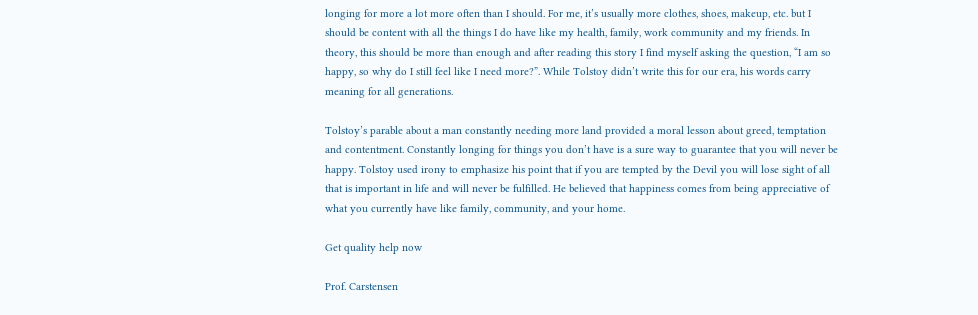longing for more a lot more often than I should. For me, it’s usually more clothes, shoes, makeup, etc. but I should be content with all the things I do have like my health, family, work community and my friends. In theory, this should be more than enough and after reading this story I find myself asking the question, “I am so happy, so why do I still feel like I need more?”. While Tolstoy didn’t write this for our era, his words carry meaning for all generations.

Tolstoy’s parable about a man constantly needing more land provided a moral lesson about greed, temptation and contentment. Constantly longing for things you don’t have is a sure way to guarantee that you will never be happy. Tolstoy used irony to emphasize his point that if you are tempted by the Devil you will lose sight of all that is important in life and will never be fulfilled. He believed that happiness comes from being appreciative of what you currently have like family, community, and your home.

Get quality help now

Prof. Carstensen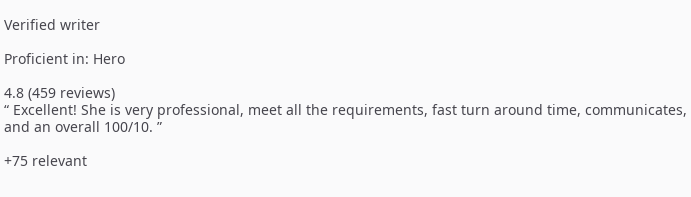Verified writer

Proficient in: Hero

4.8 (459 reviews)
“ Excellent! She is very professional, meet all the requirements, fast turn around time, communicates, and an overall 100/10. ”

+75 relevant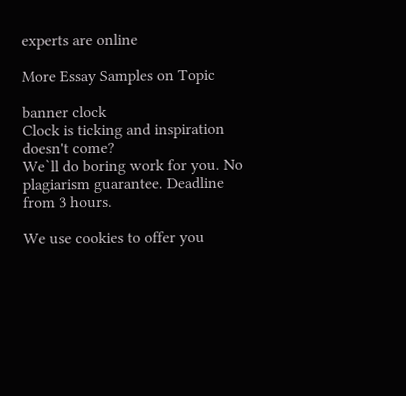experts are online

More Essay Samples on Topic

banner clock
Clock is ticking and inspiration doesn't come?
We`ll do boring work for you. No plagiarism guarantee. Deadline from 3 hours.

We use cookies to offer you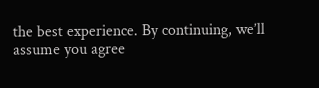the best experience. By continuing, we’ll assume you agree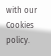with our Cookies policy.